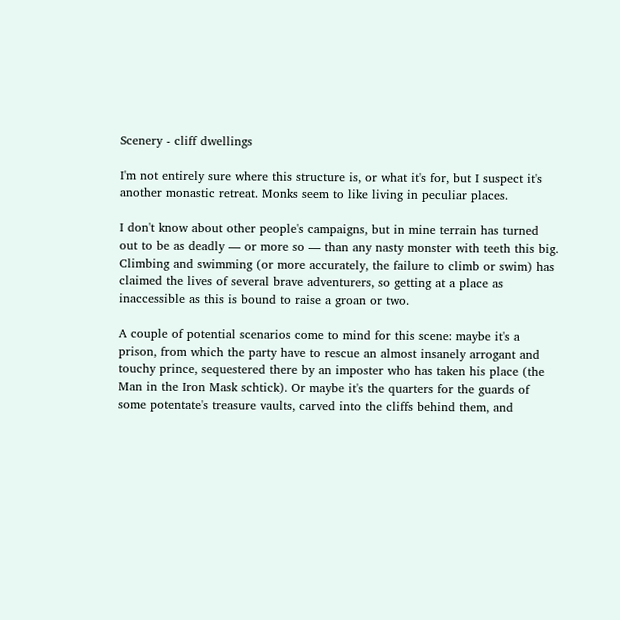Scenery - cliff dwellings

I'm not entirely sure where this structure is, or what it's for, but I suspect it's another monastic retreat. Monks seem to like living in peculiar places.

I don't know about other people's campaigns, but in mine terrain has turned out to be as deadly — or more so — than any nasty monster with teeth this big. Climbing and swimming (or more accurately, the failure to climb or swim) has claimed the lives of several brave adventurers, so getting at a place as inaccessible as this is bound to raise a groan or two.

A couple of potential scenarios come to mind for this scene: maybe it's a prison, from which the party have to rescue an almost insanely arrogant and touchy prince, sequestered there by an imposter who has taken his place (the Man in the Iron Mask schtick). Or maybe it's the quarters for the guards of some potentate's treasure vaults, carved into the cliffs behind them, and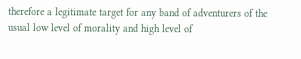therefore a legitimate target for any band of adventurers of the usual low level of morality and high level of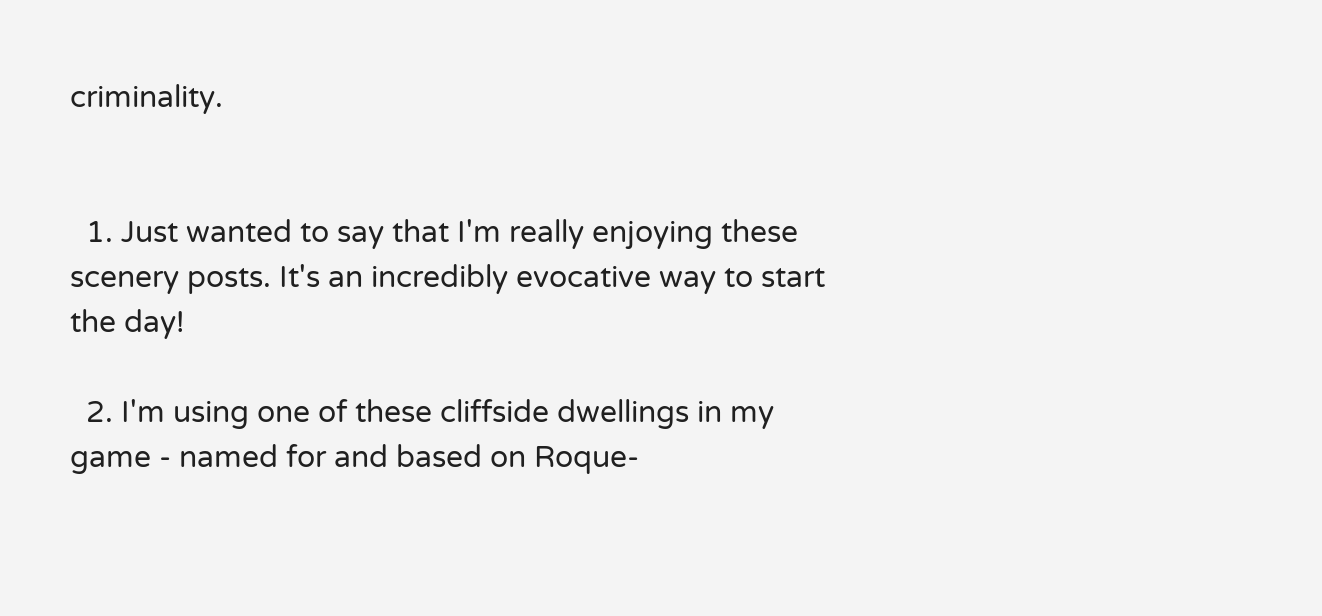criminality.


  1. Just wanted to say that I'm really enjoying these scenery posts. It's an incredibly evocative way to start the day!

  2. I'm using one of these cliffside dwellings in my game - named for and based on Roque-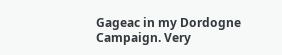Gageac in my Dordogne Campaign. Very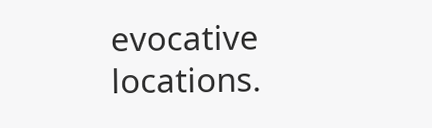evocative locations.